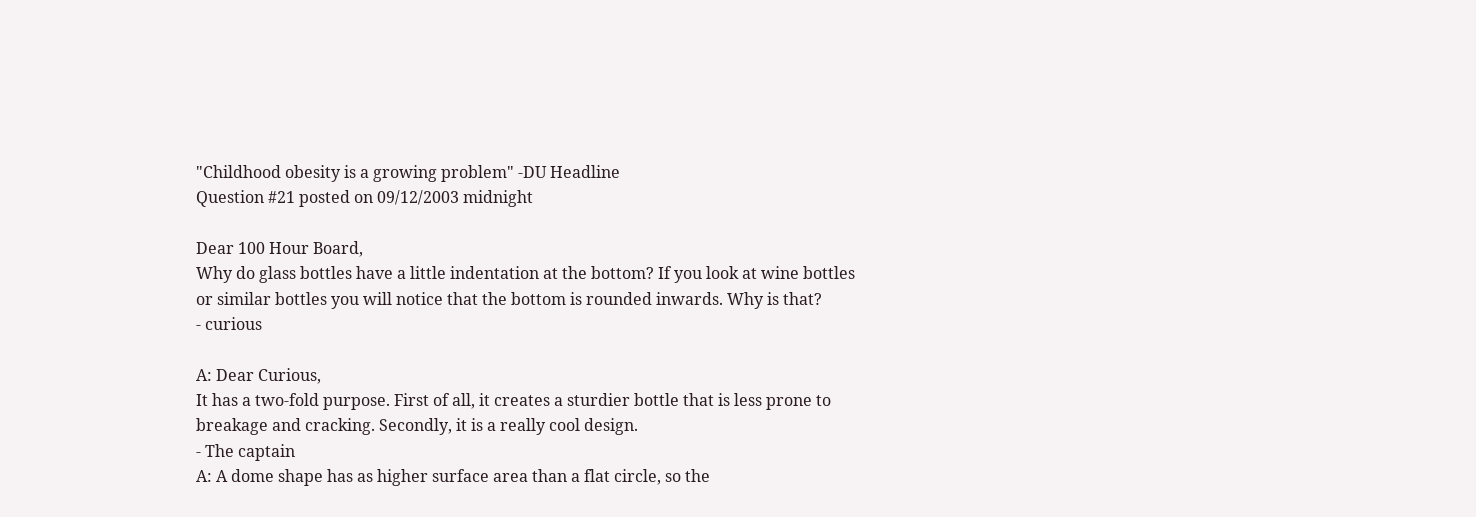"Childhood obesity is a growing problem" -DU Headline
Question #21 posted on 09/12/2003 midnight

Dear 100 Hour Board,
Why do glass bottles have a little indentation at the bottom? If you look at wine bottles or similar bottles you will notice that the bottom is rounded inwards. Why is that?
- curious

A: Dear Curious,
It has a two-fold purpose. First of all, it creates a sturdier bottle that is less prone to breakage and cracking. Secondly, it is a really cool design.
- The captain
A: A dome shape has as higher surface area than a flat circle, so the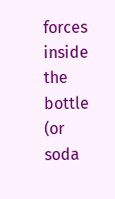forces inside the bottle (or soda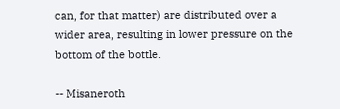can, for that matter) are distributed over a wider area, resulting in lower pressure on the bottom of the bottle.

-- Misaneroth